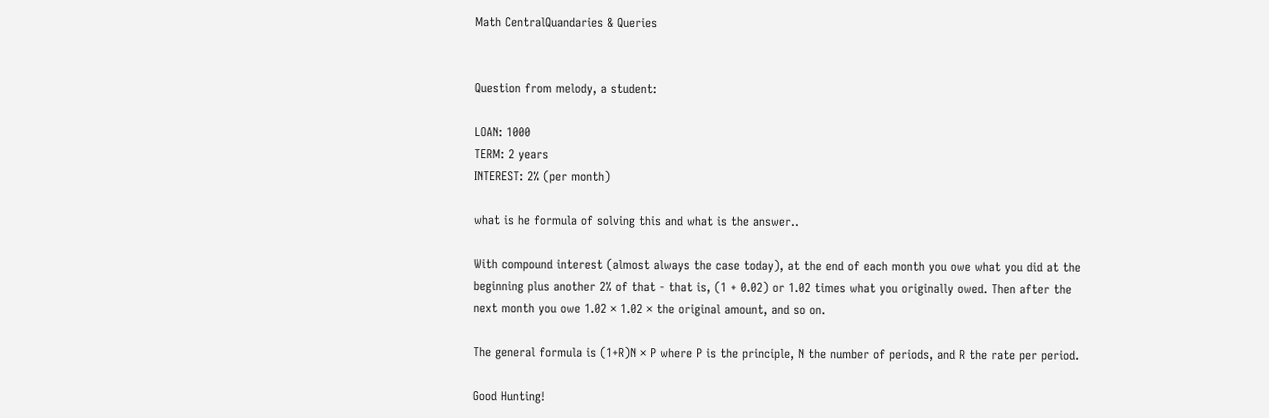Math CentralQuandaries & Queries


Question from melody, a student:

LOAN: 1000
TERM: 2 years
INTEREST: 2% (per month)

what is he formula of solving this and what is the answer..

With compound interest (almost always the case today), at the end of each month you owe what you did at the beginning plus another 2% of that - that is, (1 + 0.02) or 1.02 times what you originally owed. Then after the next month you owe 1.02 × 1.02 × the original amount, and so on.

The general formula is (1+R)N × P where P is the principle, N the number of periods, and R the rate per period.

Good Hunting!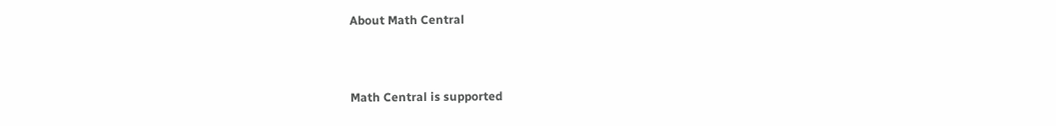About Math Central


Math Central is supported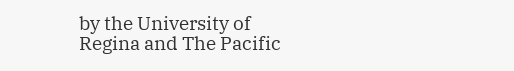by the University of Regina and The Pacific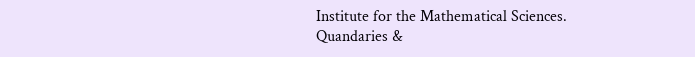Institute for the Mathematical Sciences.
Quandaries &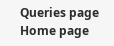Queries page Home page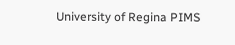University of Regina PIMS